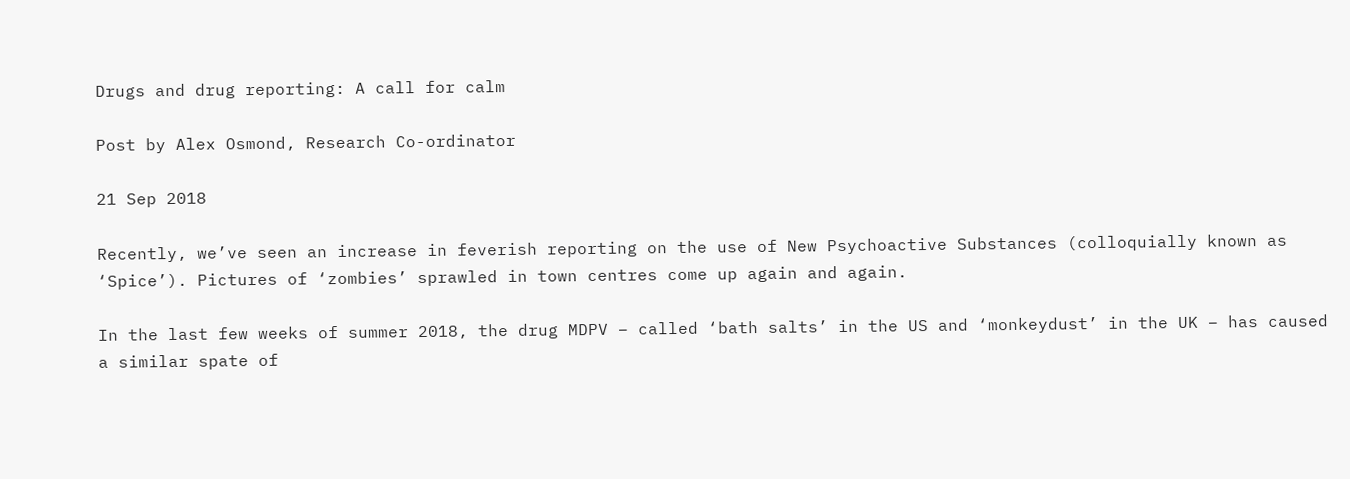Drugs and drug reporting: A call for calm

Post by Alex Osmond, Research Co-ordinator

21 Sep 2018

Recently, we’ve seen an increase in feverish reporting on the use of New Psychoactive Substances (colloquially known as ‘Spice’). Pictures of ‘zombies’ sprawled in town centres come up again and again.

In the last few weeks of summer 2018, the drug MDPV – called ‘bath salts’ in the US and ‘monkeydust’ in the UK – has caused a similar spate of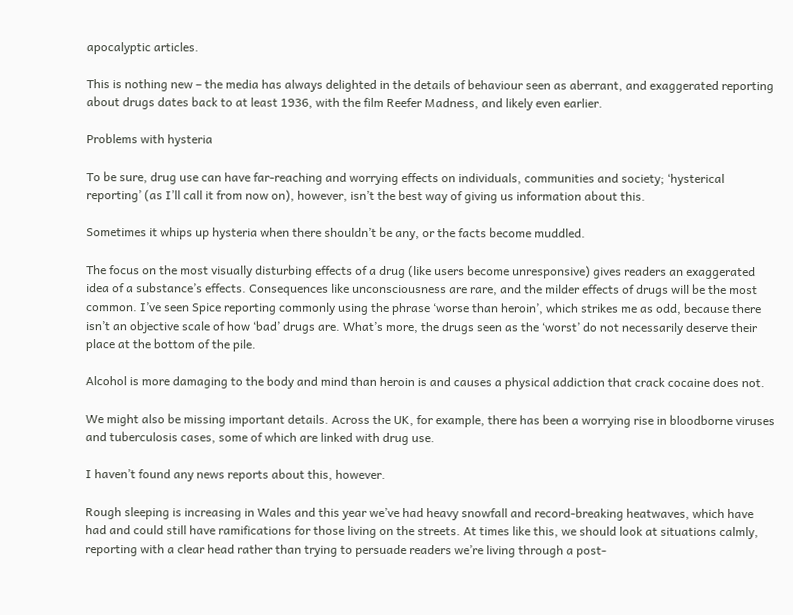apocalyptic articles.

This is nothing new – the media has always delighted in the details of behaviour seen as aberrant, and exaggerated reporting about drugs dates back to at least 1936, with the film Reefer Madness, and likely even earlier.

Problems with hysteria

To be sure, drug use can have far-reaching and worrying effects on individuals, communities and society; ‘hysterical reporting’ (as I’ll call it from now on), however, isn’t the best way of giving us information about this.

Sometimes it whips up hysteria when there shouldn’t be any, or the facts become muddled.

The focus on the most visually disturbing effects of a drug (like users become unresponsive) gives readers an exaggerated idea of a substance’s effects. Consequences like unconsciousness are rare, and the milder effects of drugs will be the most common. I’ve seen Spice reporting commonly using the phrase ‘worse than heroin’, which strikes me as odd, because there isn’t an objective scale of how ‘bad’ drugs are. What’s more, the drugs seen as the ‘worst’ do not necessarily deserve their place at the bottom of the pile.

Alcohol is more damaging to the body and mind than heroin is and causes a physical addiction that crack cocaine does not.

We might also be missing important details. Across the UK, for example, there has been a worrying rise in bloodborne viruses and tuberculosis cases, some of which are linked with drug use.

I haven’t found any news reports about this, however.

Rough sleeping is increasing in Wales and this year we’ve had heavy snowfall and record-breaking heatwaves, which have had and could still have ramifications for those living on the streets. At times like this, we should look at situations calmly, reporting with a clear head rather than trying to persuade readers we’re living through a post-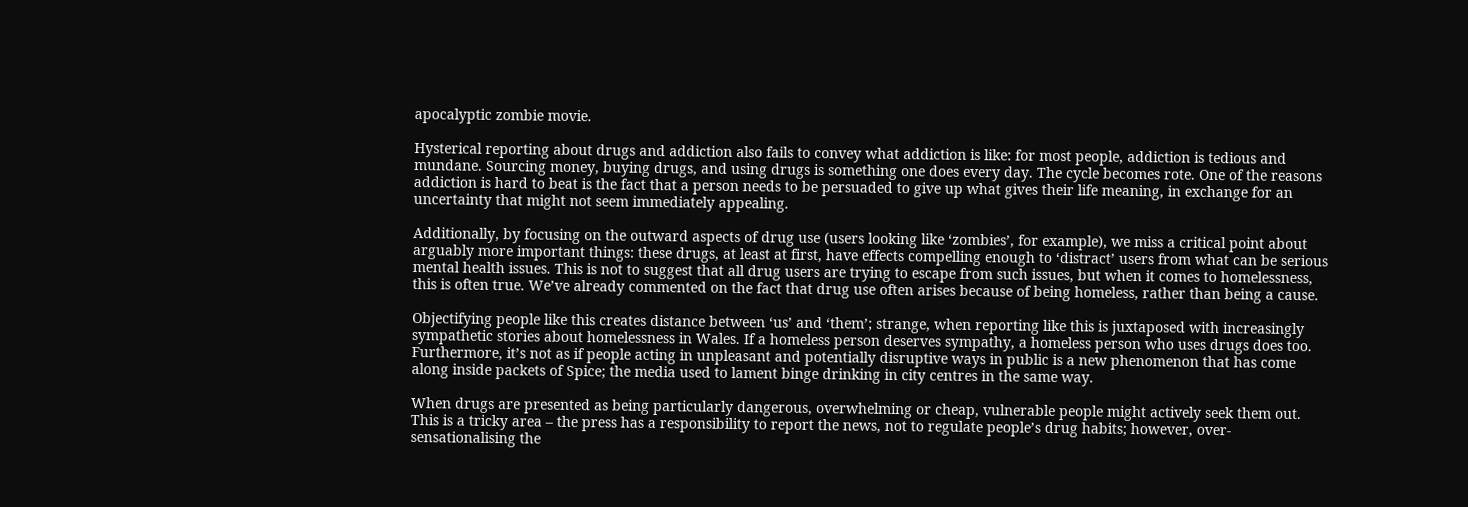apocalyptic zombie movie.

Hysterical reporting about drugs and addiction also fails to convey what addiction is like: for most people, addiction is tedious and mundane. Sourcing money, buying drugs, and using drugs is something one does every day. The cycle becomes rote. One of the reasons addiction is hard to beat is the fact that a person needs to be persuaded to give up what gives their life meaning, in exchange for an uncertainty that might not seem immediately appealing.

Additionally, by focusing on the outward aspects of drug use (users looking like ‘zombies’, for example), we miss a critical point about arguably more important things: these drugs, at least at first, have effects compelling enough to ‘distract’ users from what can be serious mental health issues. This is not to suggest that all drug users are trying to escape from such issues, but when it comes to homelessness, this is often true. We’ve already commented on the fact that drug use often arises because of being homeless, rather than being a cause.

Objectifying people like this creates distance between ‘us’ and ‘them’; strange, when reporting like this is juxtaposed with increasingly sympathetic stories about homelessness in Wales. If a homeless person deserves sympathy, a homeless person who uses drugs does too. Furthermore, it’s not as if people acting in unpleasant and potentially disruptive ways in public is a new phenomenon that has come along inside packets of Spice; the media used to lament binge drinking in city centres in the same way.

When drugs are presented as being particularly dangerous, overwhelming or cheap, vulnerable people might actively seek them out. This is a tricky area – the press has a responsibility to report the news, not to regulate people’s drug habits; however, over-sensationalising the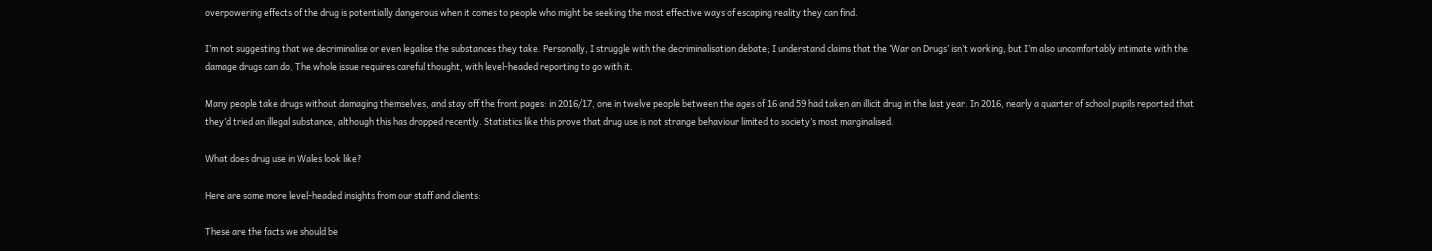overpowering effects of the drug is potentially dangerous when it comes to people who might be seeking the most effective ways of escaping reality they can find.

I’m not suggesting that we decriminalise or even legalise the substances they take. Personally, I struggle with the decriminalisation debate; I understand claims that the ‘War on Drugs’ isn’t working, but I’m also uncomfortably intimate with the damage drugs can do. The whole issue requires careful thought, with level-headed reporting to go with it.

Many people take drugs without damaging themselves, and stay off the front pages: in 2016/17, one in twelve people between the ages of 16 and 59 had taken an illicit drug in the last year. In 2016, nearly a quarter of school pupils reported that they’d tried an illegal substance, although this has dropped recently. Statistics like this prove that drug use is not strange behaviour limited to society’s most marginalised.

What does drug use in Wales look like?

Here are some more level-headed insights from our staff and clients:

These are the facts we should be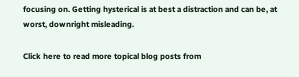focusing on. Getting hysterical is at best a distraction and can be, at worst, downright misleading.

Click here to read more topical blog posts from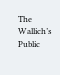The Wallich’s Public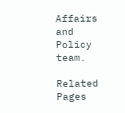Affairs and Policy team.

Related Pages